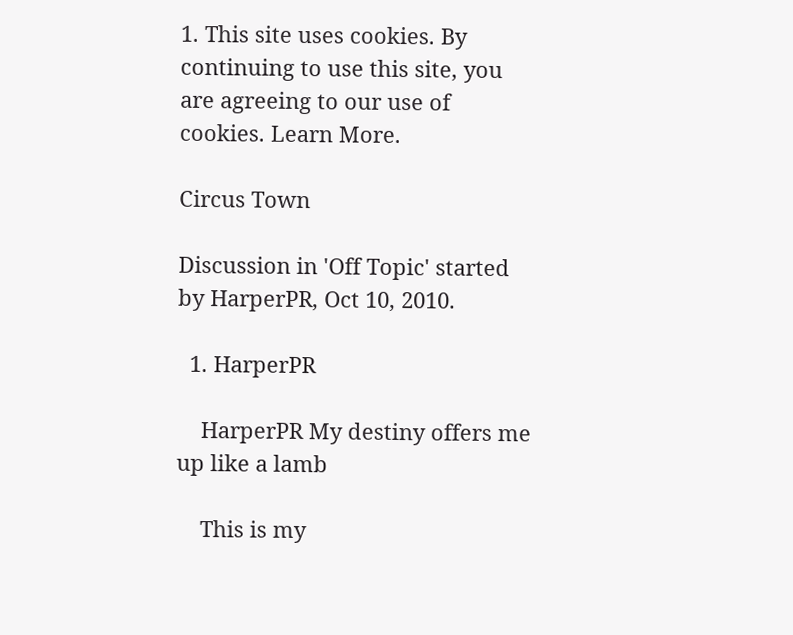1. This site uses cookies. By continuing to use this site, you are agreeing to our use of cookies. Learn More.

Circus Town

Discussion in 'Off Topic' started by HarperPR, Oct 10, 2010.

  1. HarperPR

    HarperPR My destiny offers me up like a lamb

    This is my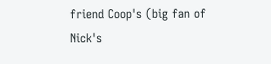friend Coop's (big fan of Nick's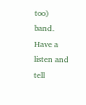too) band. Have a listen and tell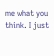me what you think. I just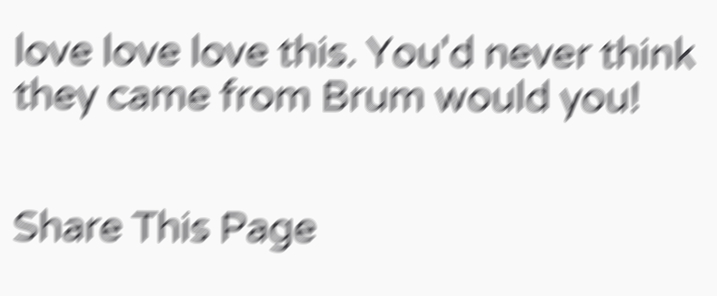love love love this. You'd never think they came from Brum would you!


Share This Page